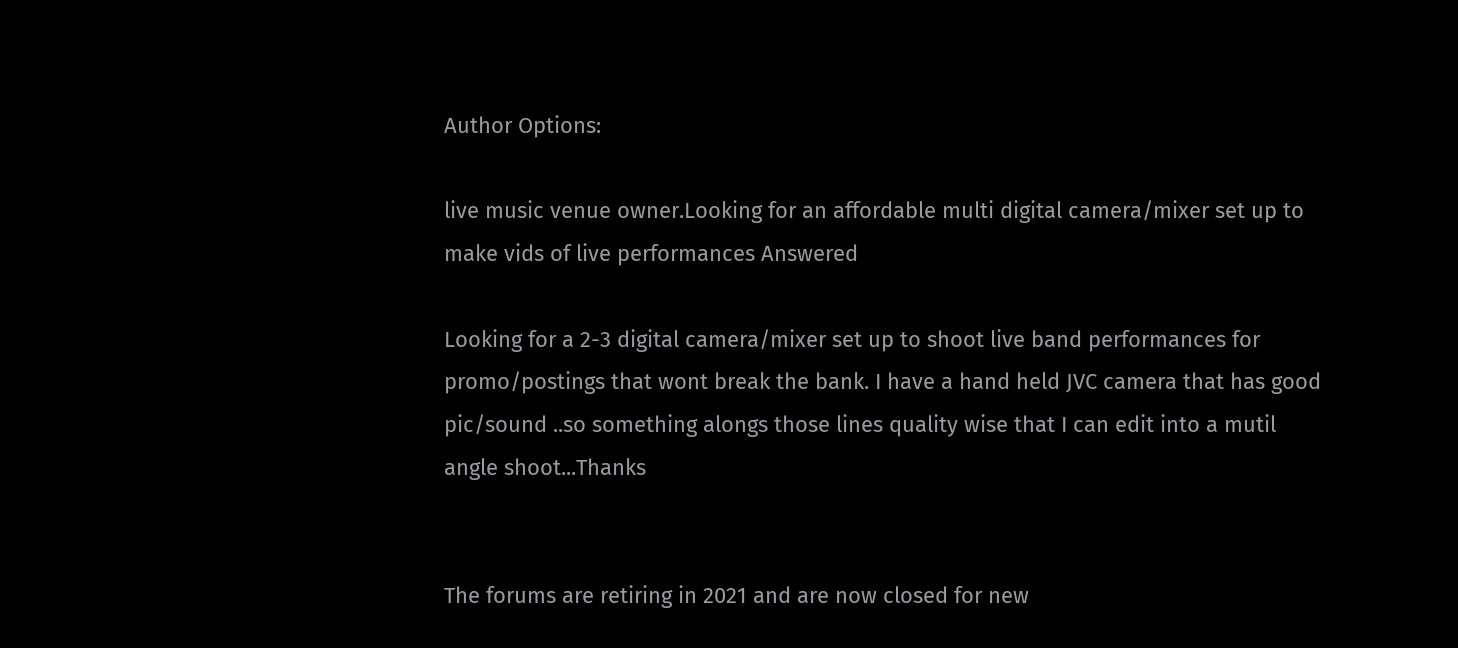Author Options:

live music venue owner.Looking for an affordable multi digital camera/mixer set up to make vids of live performances Answered

Looking for a 2-3 digital camera/mixer set up to shoot live band performances for promo/postings that wont break the bank. I have a hand held JVC camera that has good pic/sound ..so something alongs those lines quality wise that I can edit into a mutil angle shoot...Thanks


The forums are retiring in 2021 and are now closed for new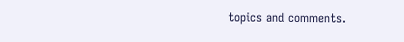topics and comments.